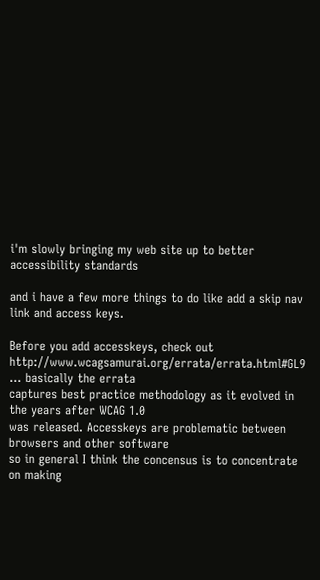i'm slowly bringing my web site up to better accessibility standards

and i have a few more things to do like add a skip nav link and access keys.

Before you add accesskeys, check out
http://www.wcagsamurai.org/errata/errata.html#GL9 ... basically the errata
captures best practice methodology as it evolved in the years after WCAG 1.0
was released. Accesskeys are problematic between browsers and other software
so in general I think the concensus is to concentrate on making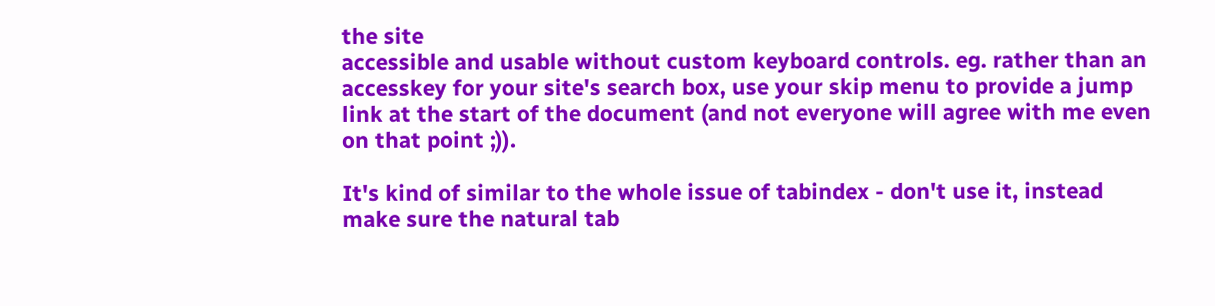the site
accessible and usable without custom keyboard controls. eg. rather than an
accesskey for your site's search box, use your skip menu to provide a jump
link at the start of the document (and not everyone will agree with me even
on that point ;)).

It's kind of similar to the whole issue of tabindex - don't use it, instead
make sure the natural tab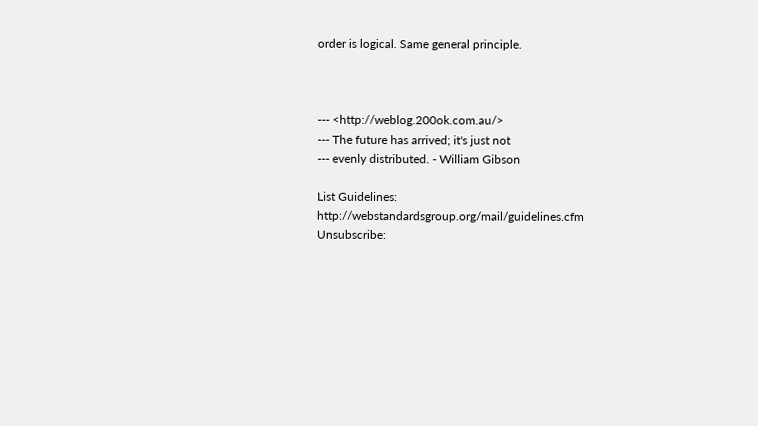order is logical. Same general principle.



--- <http://weblog.200ok.com.au/>
--- The future has arrived; it's just not
--- evenly distributed. - William Gibson

List Guidelines: http://webstandardsgroup.org/mail/guidelines.cfm
Unsubscribe: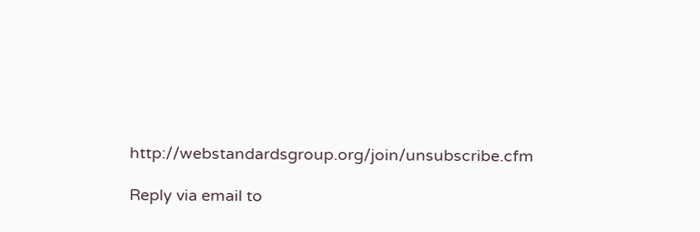http://webstandardsgroup.org/join/unsubscribe.cfm

Reply via email to